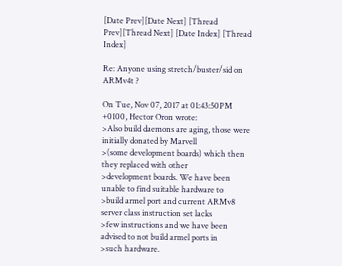[Date Prev][Date Next] [Thread Prev][Thread Next] [Date Index] [Thread Index]

Re: Anyone using stretch/buster/sid on ARMv4t ?

On Tue, Nov 07, 2017 at 01:43:50PM +0100, Hector Oron wrote:
>Also build daemons are aging, those were initially donated by Marvell
>(some development boards) which then they replaced with other
>development boards. We have been unable to find suitable hardware to
>build armel port and current ARMv8 server class instruction set lacks
>few instructions and we have been advised to not build armel ports in
>such hardware.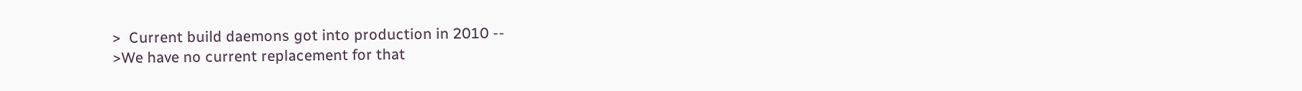>  Current build daemons got into production in 2010 --
>We have no current replacement for that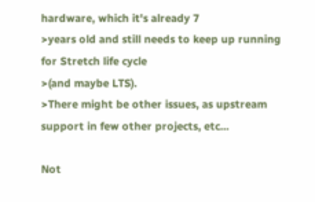hardware, which it's already 7
>years old and still needs to keep up running for Stretch life cycle
>(and maybe LTS).
>There might be other issues, as upstream support in few other projects, etc...

Not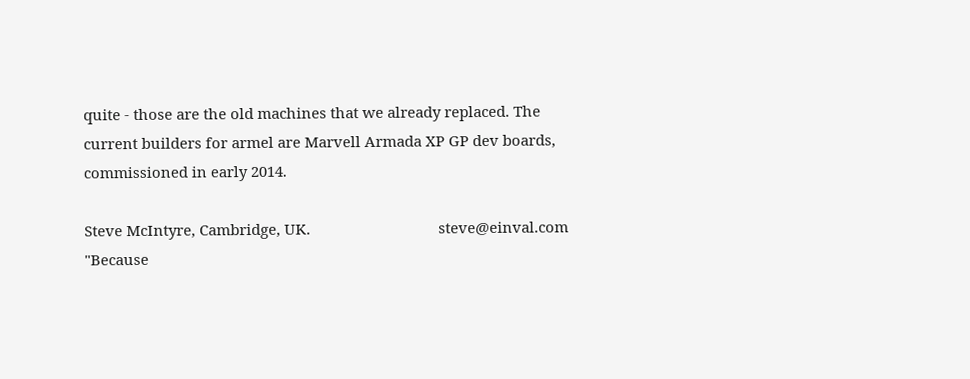quite - those are the old machines that we already replaced. The
current builders for armel are Marvell Armada XP GP dev boards,
commissioned in early 2014.

Steve McIntyre, Cambridge, UK.                                steve@einval.com
"Because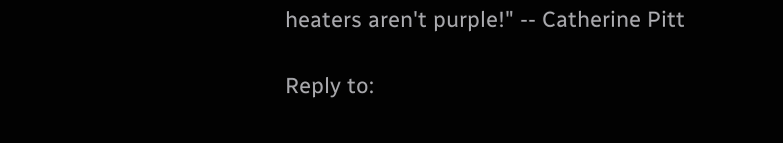heaters aren't purple!" -- Catherine Pitt

Reply to: